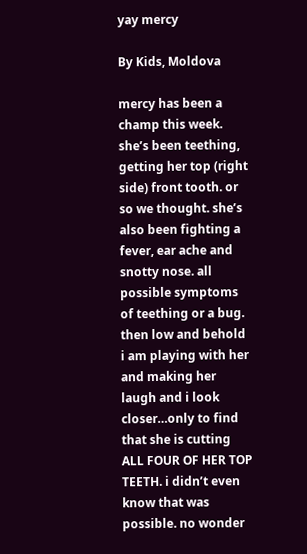yay mercy

By Kids, Moldova

mercy has been a champ this week. she’s been teething, getting her top (right side) front tooth. or so we thought. she’s also been fighting a fever, ear ache and snotty nose. all possible symptoms of teething or a bug. then low and behold i am playing with her and making her laugh and i look closer…only to find that she is cutting ALL FOUR OF HER TOP TEETH. i didn’t even know that was possible. no wonder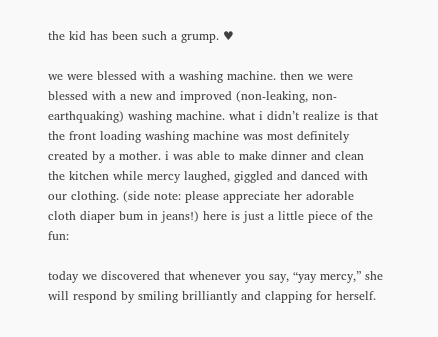the kid has been such a grump. ♥

we were blessed with a washing machine. then we were blessed with a new and improved (non-leaking, non-earthquaking) washing machine. what i didn’t realize is that the front loading washing machine was most definitely created by a mother. i was able to make dinner and clean the kitchen while mercy laughed, giggled and danced with our clothing. (side note: please appreciate her adorable cloth diaper bum in jeans!) here is just a little piece of the fun:

today we discovered that whenever you say, “yay mercy,” she will respond by smiling brilliantly and clapping for herself.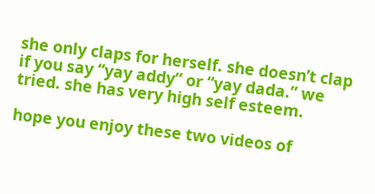she only claps for herself. she doesn’t clap if you say “yay addy” or “yay dada.” we tried. she has very high self esteem.

hope you enjoy these two videos of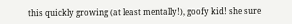this quickly growing (at least mentally!), goofy kid! she sure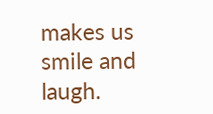makes us smile and laugh.